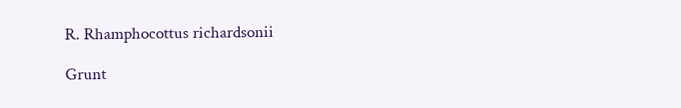R. Rhamphocottus richardsonii

Grunt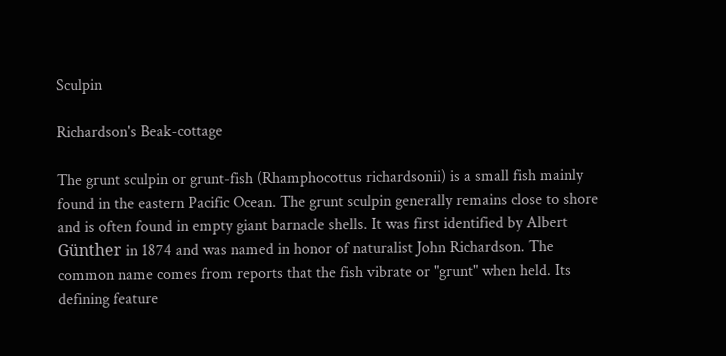Sculpin

Richardson's Beak-cottage

The grunt sculpin or grunt-fish (Rhamphocottus richardsonii) is a small fish mainly found in the eastern Pacific Ocean. The grunt sculpin generally remains close to shore and is often found in empty giant barnacle shells. It was first identified by Albert Günther in 1874 and was named in honor of naturalist John Richardson. The common name comes from reports that the fish vibrate or "grunt" when held. Its defining feature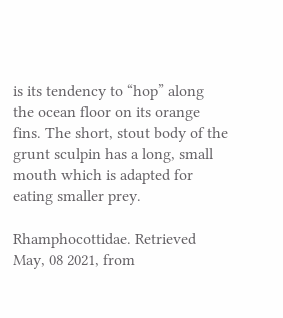is its tendency to “hop” along the ocean floor on its orange fins. The short, stout body of the grunt sculpin has a long, small mouth which is adapted for eating smaller prey.

Rhamphocottidae. Retrieved May, 08 2021, from